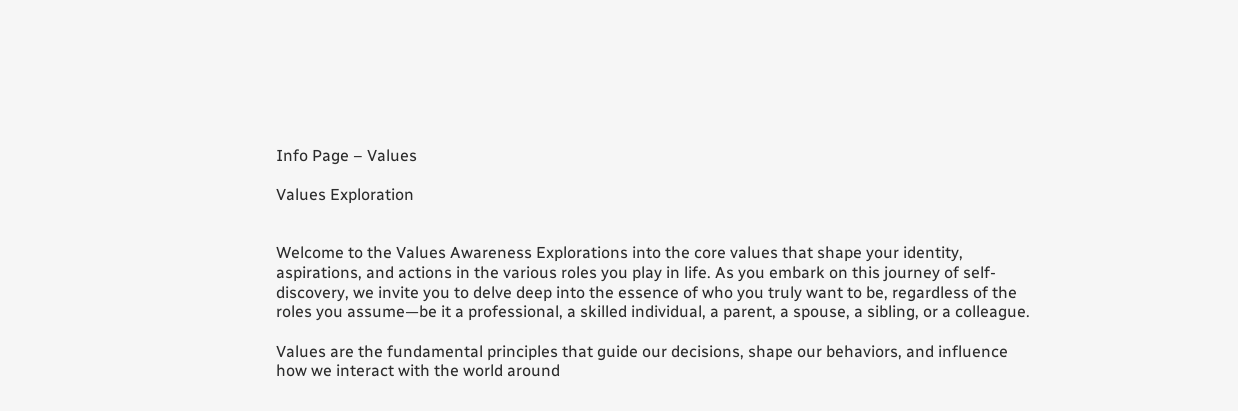Info Page – Values

Values Exploration


Welcome to the Values Awareness Explorations into the core values that shape your identity, aspirations, and actions in the various roles you play in life. As you embark on this journey of self-discovery, we invite you to delve deep into the essence of who you truly want to be, regardless of the roles you assume—be it a professional, a skilled individual, a parent, a spouse, a sibling, or a colleague.

Values are the fundamental principles that guide our decisions, shape our behaviors, and influence how we interact with the world around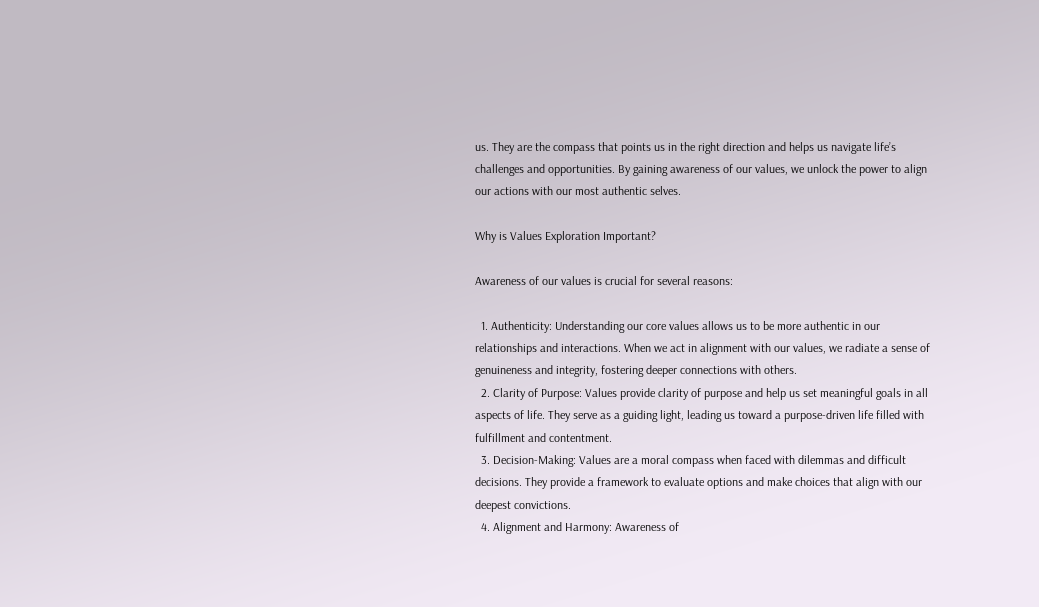us. They are the compass that points us in the right direction and helps us navigate life’s challenges and opportunities. By gaining awareness of our values, we unlock the power to align our actions with our most authentic selves.

Why is Values Exploration Important?

Awareness of our values is crucial for several reasons:

  1. Authenticity: Understanding our core values allows us to be more authentic in our relationships and interactions. When we act in alignment with our values, we radiate a sense of genuineness and integrity, fostering deeper connections with others.
  2. Clarity of Purpose: Values provide clarity of purpose and help us set meaningful goals in all aspects of life. They serve as a guiding light, leading us toward a purpose-driven life filled with fulfillment and contentment.
  3. Decision-Making: Values are a moral compass when faced with dilemmas and difficult decisions. They provide a framework to evaluate options and make choices that align with our deepest convictions.
  4. Alignment and Harmony: Awareness of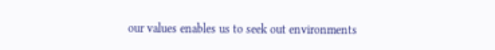our values enables us to seek out environments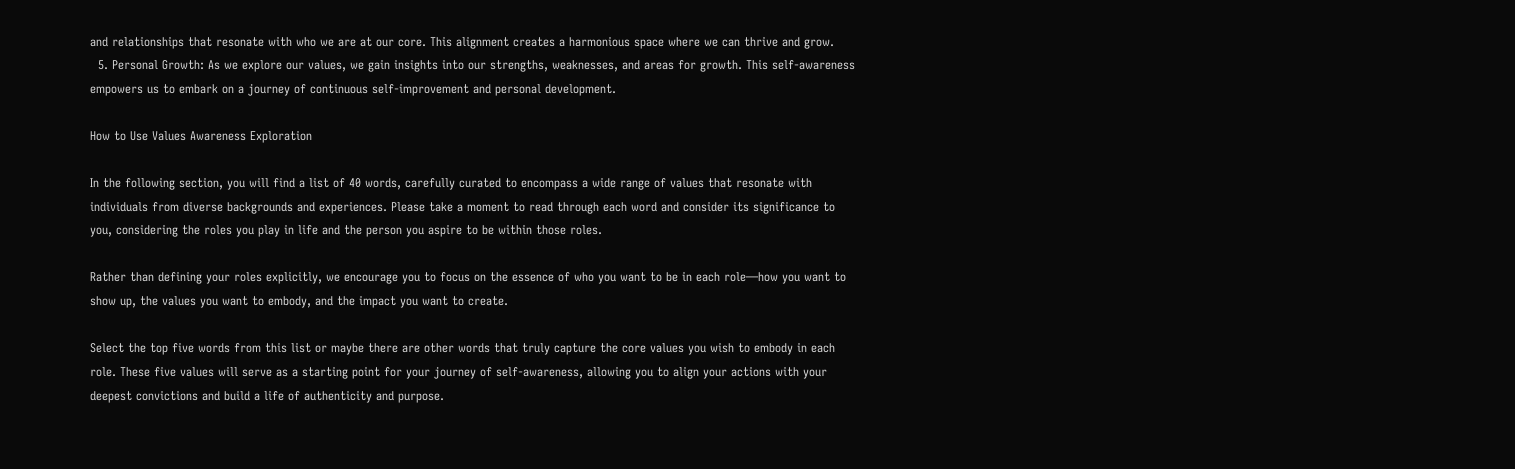and relationships that resonate with who we are at our core. This alignment creates a harmonious space where we can thrive and grow.
  5. Personal Growth: As we explore our values, we gain insights into our strengths, weaknesses, and areas for growth. This self-awareness empowers us to embark on a journey of continuous self-improvement and personal development.

How to Use Values Awareness Exploration

In the following section, you will find a list of 40 words, carefully curated to encompass a wide range of values that resonate with individuals from diverse backgrounds and experiences. Please take a moment to read through each word and consider its significance to you, considering the roles you play in life and the person you aspire to be within those roles.

Rather than defining your roles explicitly, we encourage you to focus on the essence of who you want to be in each role—how you want to show up, the values you want to embody, and the impact you want to create.

Select the top five words from this list or maybe there are other words that truly capture the core values you wish to embody in each role. These five values will serve as a starting point for your journey of self-awareness, allowing you to align your actions with your deepest convictions and build a life of authenticity and purpose.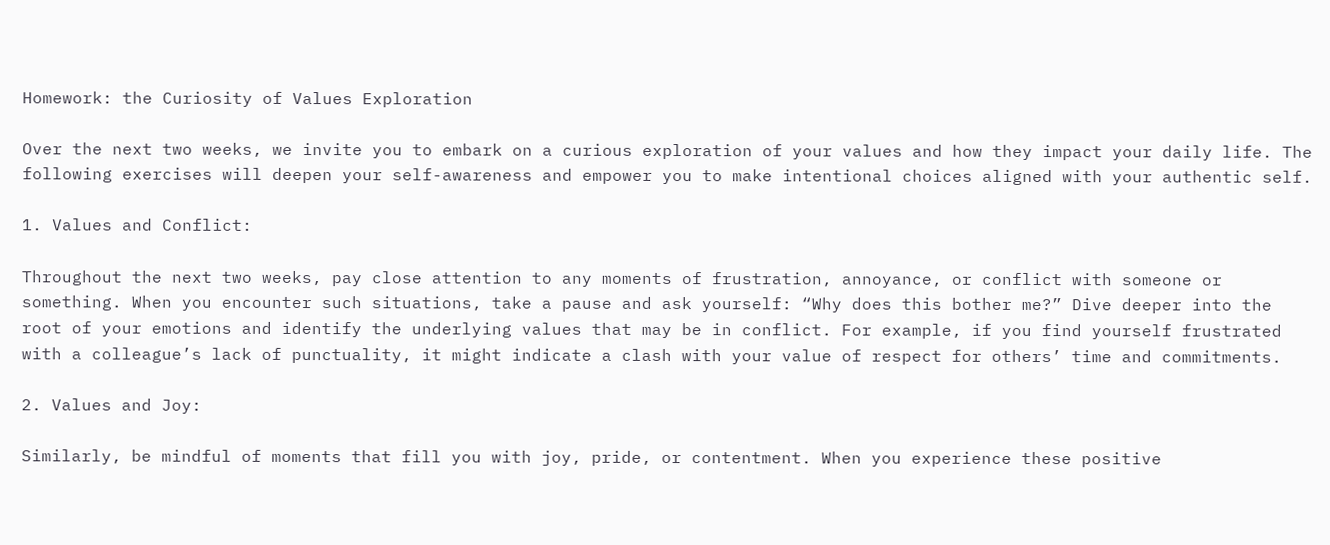Homework: the Curiosity of Values Exploration

Over the next two weeks, we invite you to embark on a curious exploration of your values and how they impact your daily life. The following exercises will deepen your self-awareness and empower you to make intentional choices aligned with your authentic self.

1. Values and Conflict:

Throughout the next two weeks, pay close attention to any moments of frustration, annoyance, or conflict with someone or something. When you encounter such situations, take a pause and ask yourself: “Why does this bother me?” Dive deeper into the root of your emotions and identify the underlying values that may be in conflict. For example, if you find yourself frustrated with a colleague’s lack of punctuality, it might indicate a clash with your value of respect for others’ time and commitments.

2. Values and Joy:

Similarly, be mindful of moments that fill you with joy, pride, or contentment. When you experience these positive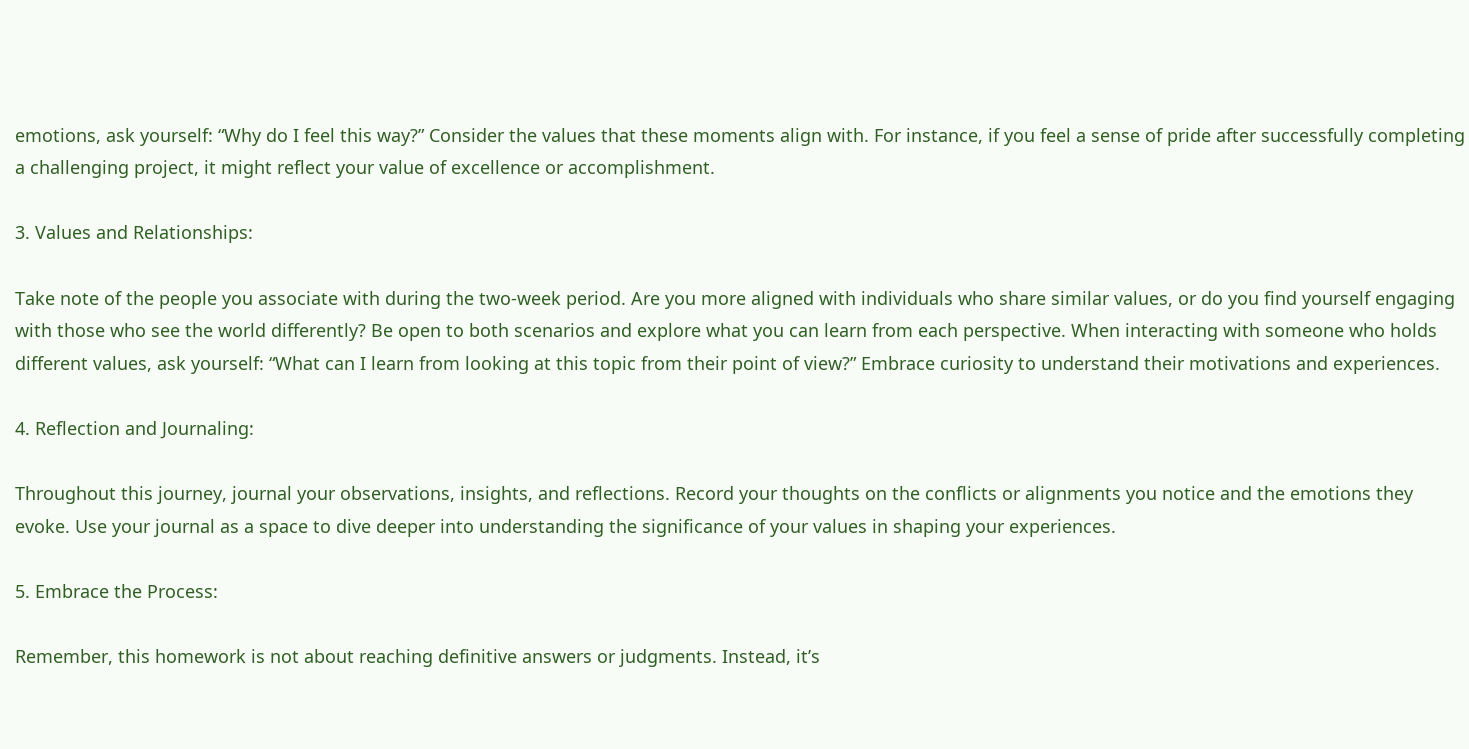emotions, ask yourself: “Why do I feel this way?” Consider the values that these moments align with. For instance, if you feel a sense of pride after successfully completing a challenging project, it might reflect your value of excellence or accomplishment.

3. Values and Relationships:

Take note of the people you associate with during the two-week period. Are you more aligned with individuals who share similar values, or do you find yourself engaging with those who see the world differently? Be open to both scenarios and explore what you can learn from each perspective. When interacting with someone who holds different values, ask yourself: “What can I learn from looking at this topic from their point of view?” Embrace curiosity to understand their motivations and experiences.

4. Reflection and Journaling:

Throughout this journey, journal your observations, insights, and reflections. Record your thoughts on the conflicts or alignments you notice and the emotions they evoke. Use your journal as a space to dive deeper into understanding the significance of your values in shaping your experiences.

5. Embrace the Process:

Remember, this homework is not about reaching definitive answers or judgments. Instead, it’s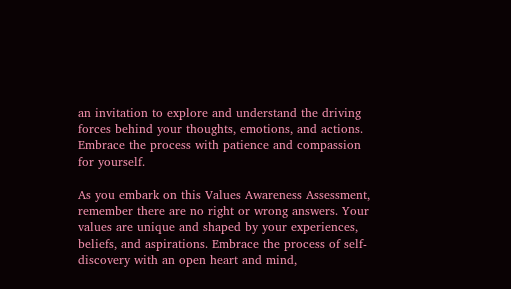an invitation to explore and understand the driving forces behind your thoughts, emotions, and actions. Embrace the process with patience and compassion for yourself.

As you embark on this Values Awareness Assessment, remember there are no right or wrong answers. Your values are unique and shaped by your experiences, beliefs, and aspirations. Embrace the process of self-discovery with an open heart and mind,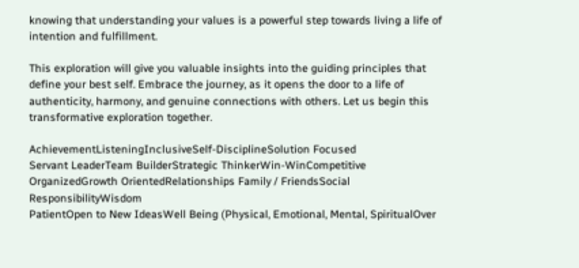knowing that understanding your values is a powerful step towards living a life of intention and fulfillment.

This exploration will give you valuable insights into the guiding principles that define your best self. Embrace the journey, as it opens the door to a life of authenticity, harmony, and genuine connections with others. Let us begin this transformative exploration together.

AchievementListeningInclusiveSelf-DisciplineSolution Focused
Servant LeaderTeam BuilderStrategic ThinkerWin-WinCompetitive
OrganizedGrowth OrientedRelationships Family / FriendsSocial ResponsibilityWisdom
PatientOpen to New IdeasWell Being (Physical, Emotional, Mental, SpiritualOver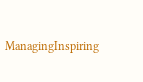ManagingInspiring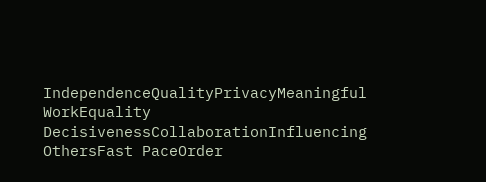IndependenceQualityPrivacyMeaningful WorkEquality
DecisivenessCollaborationInfluencing OthersFast PaceOrder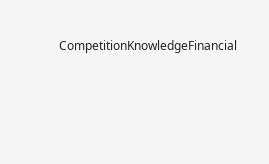CompetitionKnowledgeFinancial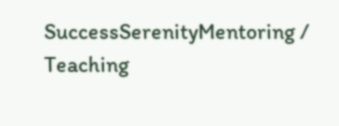SuccessSerenityMentoring / Teaching